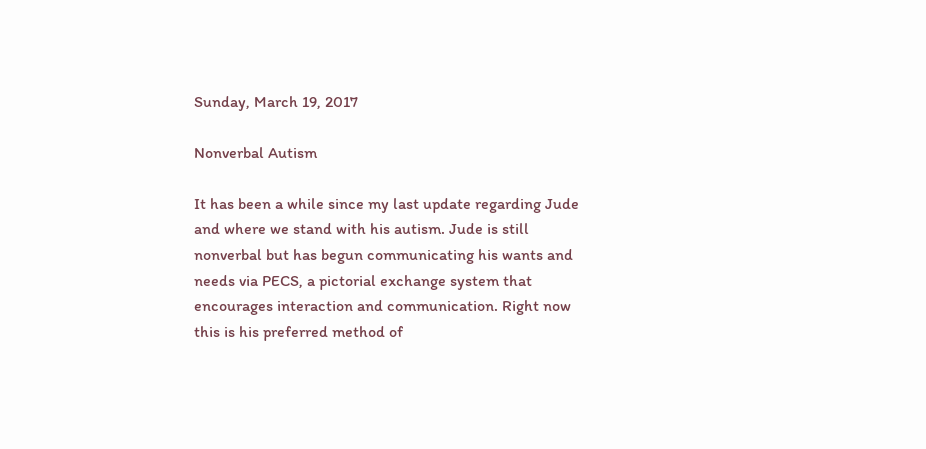Sunday, March 19, 2017

Nonverbal Autism

It has been a while since my last update regarding Jude and where we stand with his autism. Jude is still nonverbal but has begun communicating his wants and needs via PECS, a pictorial exchange system that encourages interaction and communication. Right now this is his preferred method of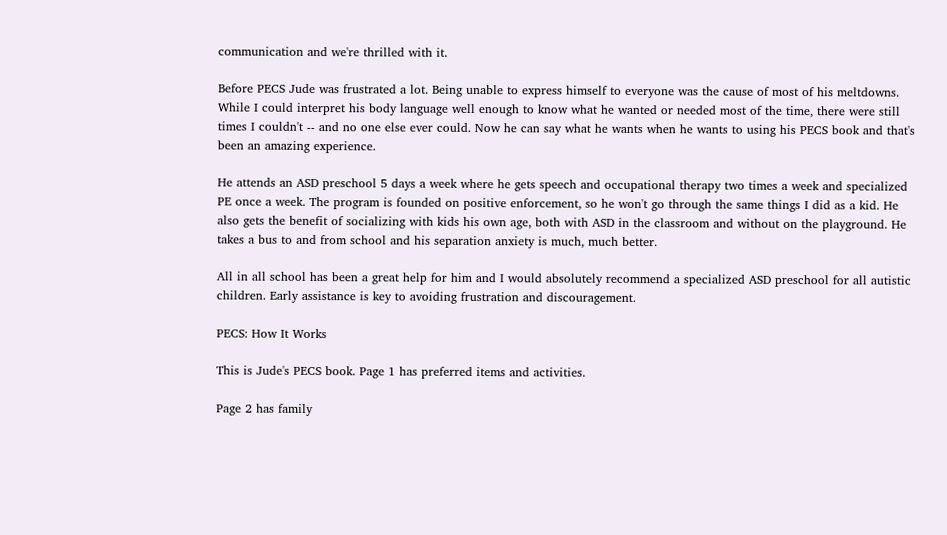communication and we're thrilled with it.

Before PECS Jude was frustrated a lot. Being unable to express himself to everyone was the cause of most of his meltdowns. While I could interpret his body language well enough to know what he wanted or needed most of the time, there were still times I couldn't -- and no one else ever could. Now he can say what he wants when he wants to using his PECS book and that's been an amazing experience.

He attends an ASD preschool 5 days a week where he gets speech and occupational therapy two times a week and specialized PE once a week. The program is founded on positive enforcement, so he won't go through the same things I did as a kid. He also gets the benefit of socializing with kids his own age, both with ASD in the classroom and without on the playground. He takes a bus to and from school and his separation anxiety is much, much better.

All in all school has been a great help for him and I would absolutely recommend a specialized ASD preschool for all autistic children. Early assistance is key to avoiding frustration and discouragement.

PECS: How It Works

This is Jude's PECS book. Page 1 has preferred items and activities.

Page 2 has family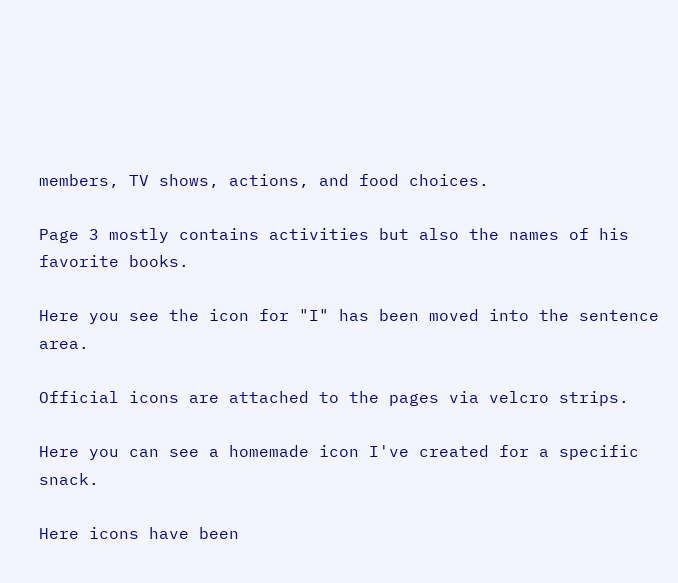members, TV shows, actions, and food choices.

Page 3 mostly contains activities but also the names of his favorite books.

Here you see the icon for "I" has been moved into the sentence area.

Official icons are attached to the pages via velcro strips.

Here you can see a homemade icon I've created for a specific snack.

Here icons have been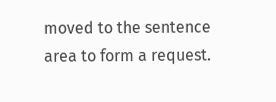moved to the sentence area to form a request.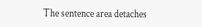The sentence area detaches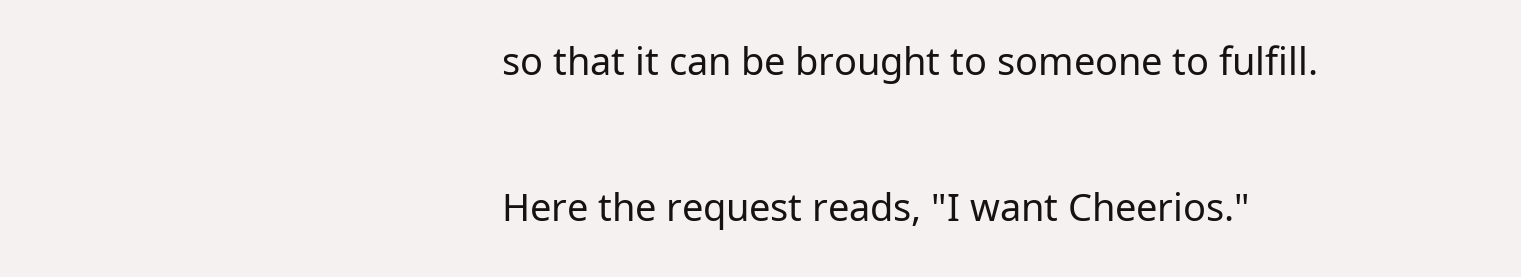so that it can be brought to someone to fulfill.

Here the request reads, "I want Cheerios."